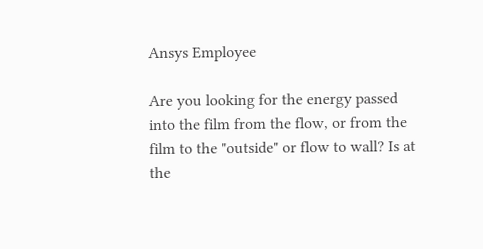Ansys Employee

Are you looking for the energy passed into the film from the flow, or from the film to the "outside" or flow to wall? Is at the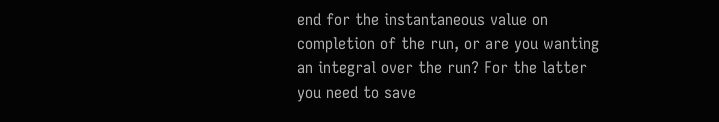end for the instantaneous value on completion of the run, or are you wanting an integral over the run? For the latter you need to save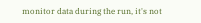monitor data during the run, it's not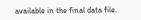available in the final data file.